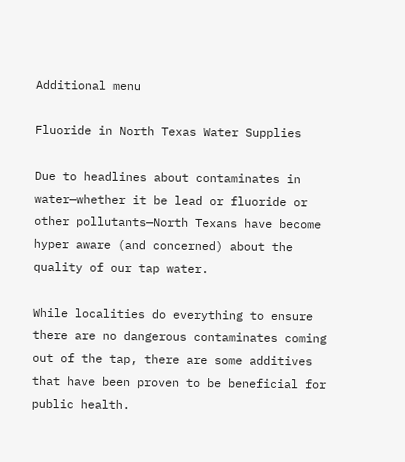Additional menu

Fluoride in North Texas Water Supplies

Due to headlines about contaminates in water—whether it be lead or fluoride or other pollutants—North Texans have become hyper aware (and concerned) about the quality of our tap water.

While localities do everything to ensure there are no dangerous contaminates coming out of the tap, there are some additives that have been proven to be beneficial for public health.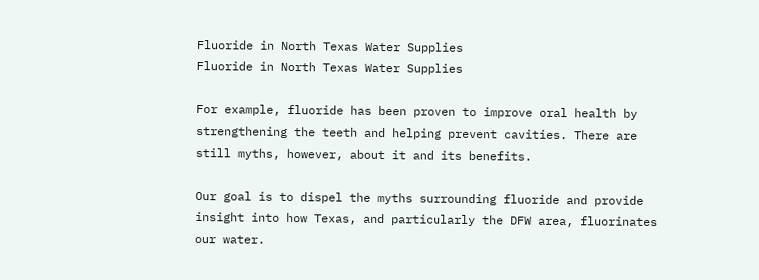Fluoride in North Texas Water Supplies
Fluoride in North Texas Water Supplies

For example, fluoride has been proven to improve oral health by strengthening the teeth and helping prevent cavities. There are still myths, however, about it and its benefits.

Our goal is to dispel the myths surrounding fluoride and provide insight into how Texas, and particularly the DFW area, fluorinates our water.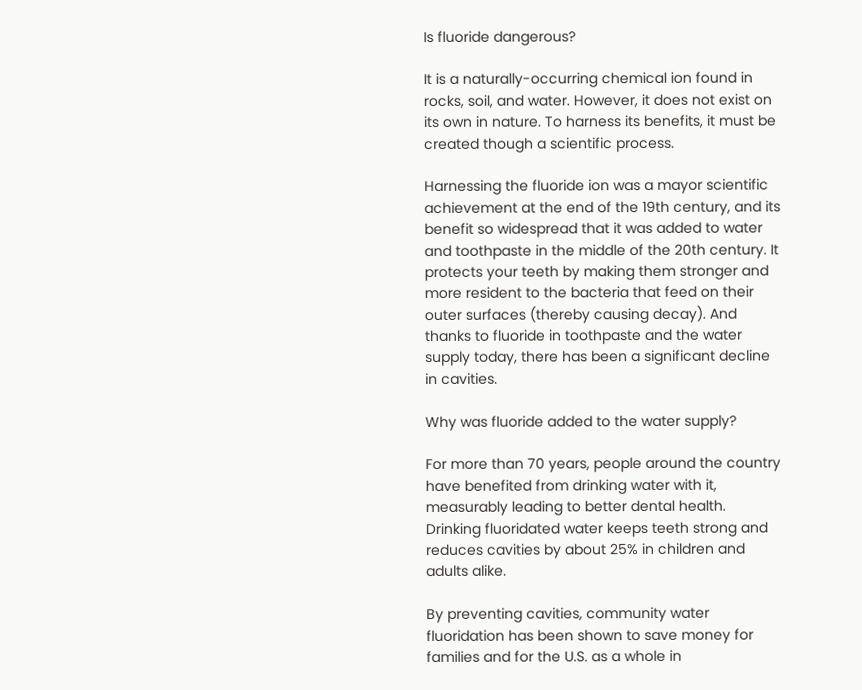Is fluoride dangerous?

It is a naturally-occurring chemical ion found in rocks, soil, and water. However, it does not exist on its own in nature. To harness its benefits, it must be created though a scientific process.

Harnessing the fluoride ion was a mayor scientific achievement at the end of the 19th century, and its benefit so widespread that it was added to water and toothpaste in the middle of the 20th century. It protects your teeth by making them stronger and more resident to the bacteria that feed on their outer surfaces (thereby causing decay). And thanks to fluoride in toothpaste and the water supply today, there has been a significant decline in cavities.

Why was fluoride added to the water supply?

For more than 70 years, people around the country have benefited from drinking water with it, measurably leading to better dental health. Drinking fluoridated water keeps teeth strong and reduces cavities by about 25% in children and adults alike.

By preventing cavities, community water fluoridation has been shown to save money for families and for the U.S. as a whole in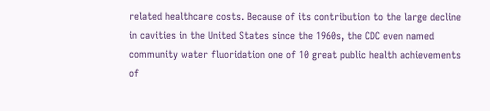related healthcare costs. Because of its contribution to the large decline in cavities in the United States since the 1960s, the CDC even named community water fluoridation one of 10 great public health achievements of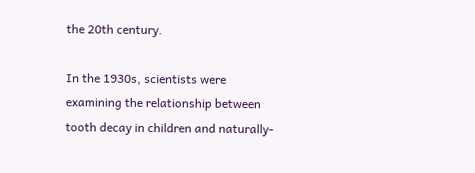the 20th century.

In the 1930s, scientists were examining the relationship between tooth decay in children and naturally-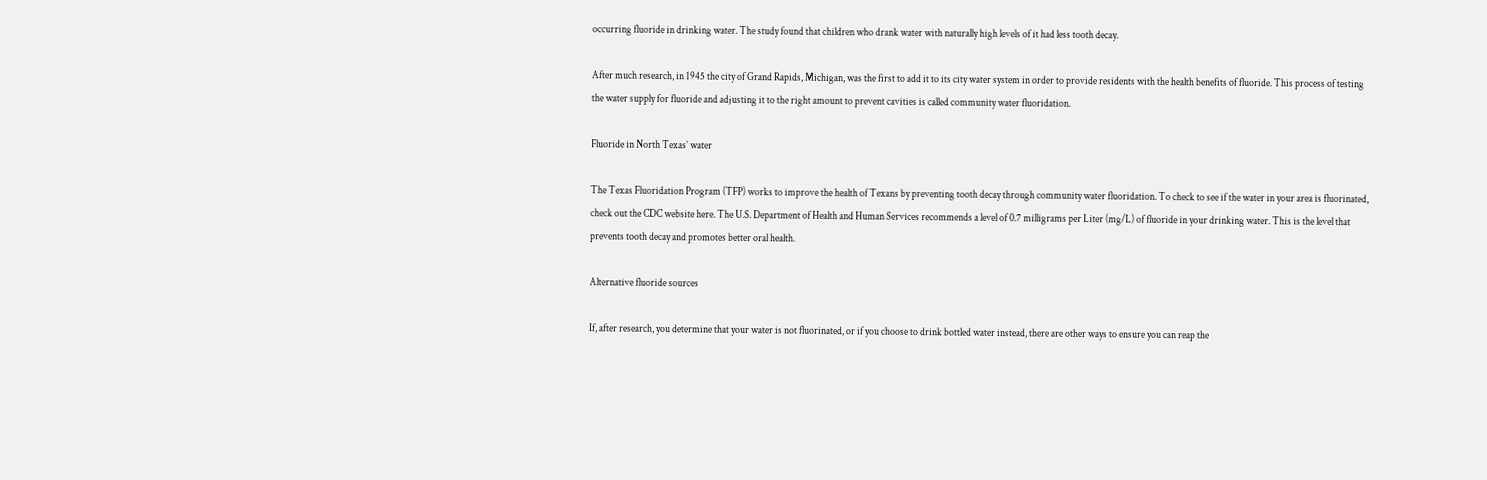occurring fluoride in drinking water. The study found that children who drank water with naturally high levels of it had less tooth decay.

After much research, in 1945 the city of Grand Rapids, Michigan, was the first to add it to its city water system in order to provide residents with the health benefits of fluoride. This process of testing the water supply for fluoride and adjusting it to the right amount to prevent cavities is called community water fluoridation.

Fluoride in North Texas’ water

The Texas Fluoridation Program (TFP) works to improve the health of Texans by preventing tooth decay through community water fluoridation. To check to see if the water in your area is fluorinated, check out the CDC website here. The U.S. Department of Health and Human Services recommends a level of 0.7 milligrams per Liter (mg/L) of fluoride in your drinking water. This is the level that prevents tooth decay and promotes better oral health.

Alternative fluoride sources

If, after research, you determine that your water is not fluorinated, or if you choose to drink bottled water instead, there are other ways to ensure you can reap the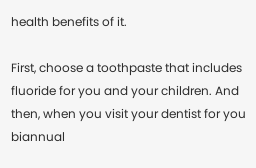health benefits of it.

First, choose a toothpaste that includes fluoride for you and your children. And then, when you visit your dentist for you biannual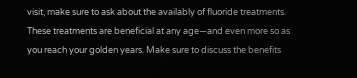visit, make sure to ask about the availably of fluoride treatments. These treatments are beneficial at any age—and even more so as you reach your golden years. Make sure to discuss the benefits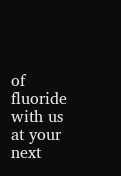of fluoride with us at your next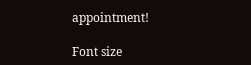appointment!

Font size